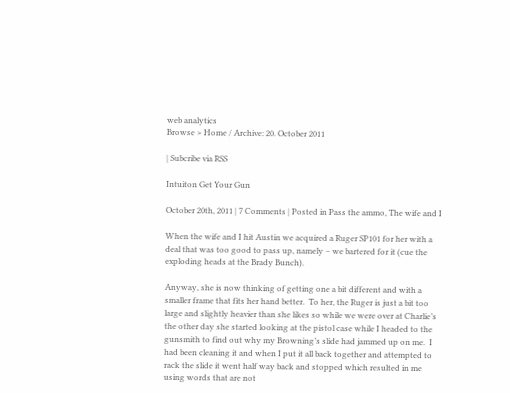web analytics
Browse > Home / Archive: 20. October 2011

| Subcribe via RSS

Intuiton Get Your Gun

October 20th, 2011 | 7 Comments | Posted in Pass the ammo, The wife and I

When the wife and I hit Austin we acquired a Ruger SP101 for her with a deal that was too good to pass up, namely – we bartered for it (cue the exploding heads at the Brady Bunch).

Anyway, she is now thinking of getting one a bit different and with a smaller frame that fits her hand better.  To her, the Ruger is just a bit too large and slightly heavier than she likes so while we were over at Charlie’s the other day she started looking at the pistol case while I headed to the gunsmith to find out why my Browning’s slide had jammed up on me.  I had been cleaning it and when I put it all back together and attempted to rack the slide it went half way back and stopped which resulted in me using words that are not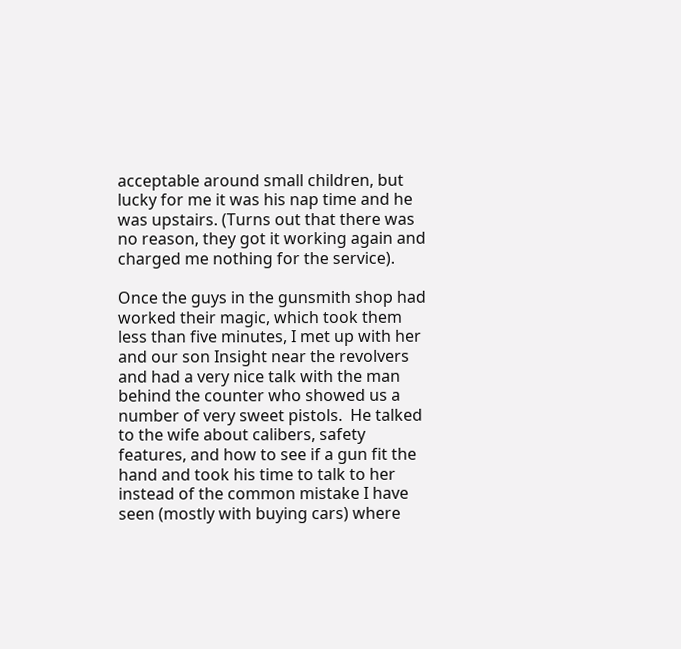acceptable around small children, but lucky for me it was his nap time and he was upstairs. (Turns out that there was no reason, they got it working again and charged me nothing for the service).

Once the guys in the gunsmith shop had worked their magic, which took them less than five minutes, I met up with her and our son Insight near the revolvers and had a very nice talk with the man behind the counter who showed us a number of very sweet pistols.  He talked to the wife about calibers, safety features, and how to see if a gun fit the hand and took his time to talk to her instead of the common mistake I have seen (mostly with buying cars) where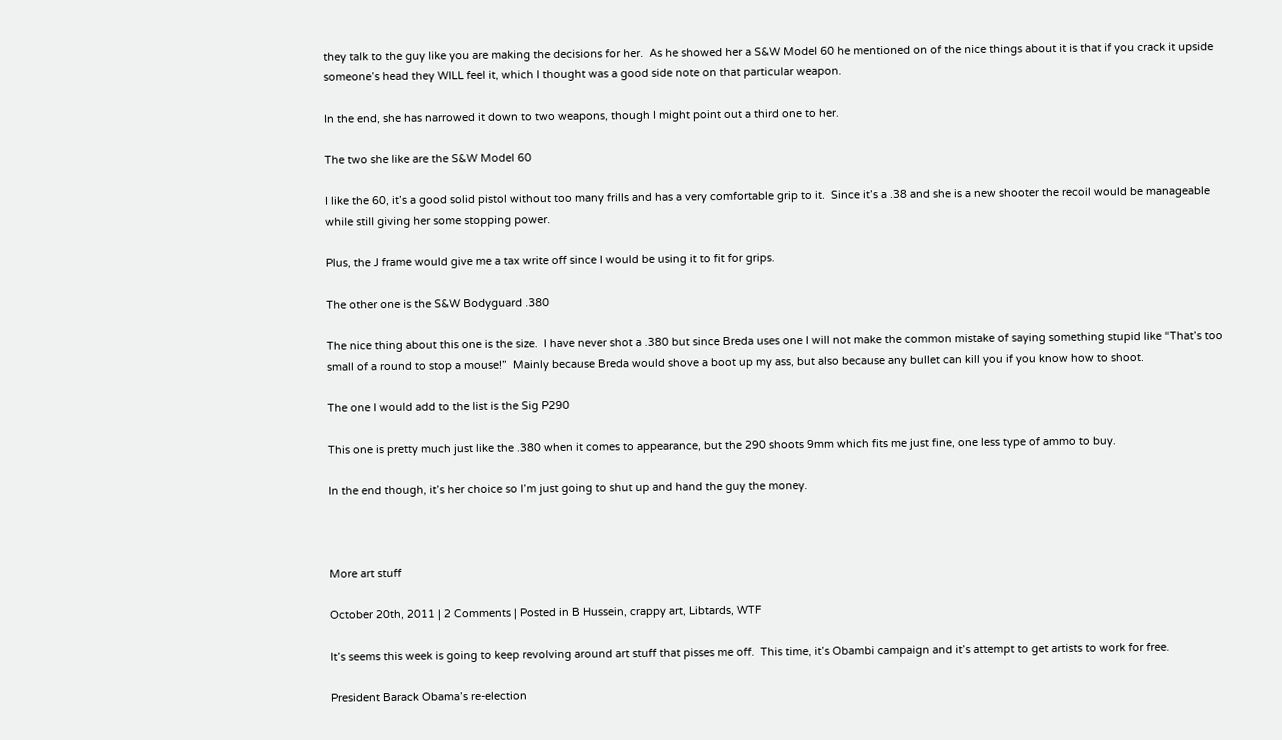they talk to the guy like you are making the decisions for her.  As he showed her a S&W Model 60 he mentioned on of the nice things about it is that if you crack it upside someone’s head they WILL feel it, which I thought was a good side note on that particular weapon.

In the end, she has narrowed it down to two weapons, though I might point out a third one to her.

The two she like are the S&W Model 60

I like the 60, it’s a good solid pistol without too many frills and has a very comfortable grip to it.  Since it’s a .38 and she is a new shooter the recoil would be manageable while still giving her some stopping power.

Plus, the J frame would give me a tax write off since I would be using it to fit for grips.

The other one is the S&W Bodyguard .380

The nice thing about this one is the size.  I have never shot a .380 but since Breda uses one I will not make the common mistake of saying something stupid like “That’s too small of a round to stop a mouse!”  Mainly because Breda would shove a boot up my ass, but also because any bullet can kill you if you know how to shoot.

The one I would add to the list is the Sig P290

This one is pretty much just like the .380 when it comes to appearance, but the 290 shoots 9mm which fits me just fine, one less type of ammo to buy.

In the end though, it’s her choice so I’m just going to shut up and hand the guy the money.



More art stuff

October 20th, 2011 | 2 Comments | Posted in B Hussein, crappy art, Libtards, WTF

It’s seems this week is going to keep revolving around art stuff that pisses me off.  This time, it’s Obambi campaign and it’s attempt to get artists to work for free.

President Barack Obama’s re-election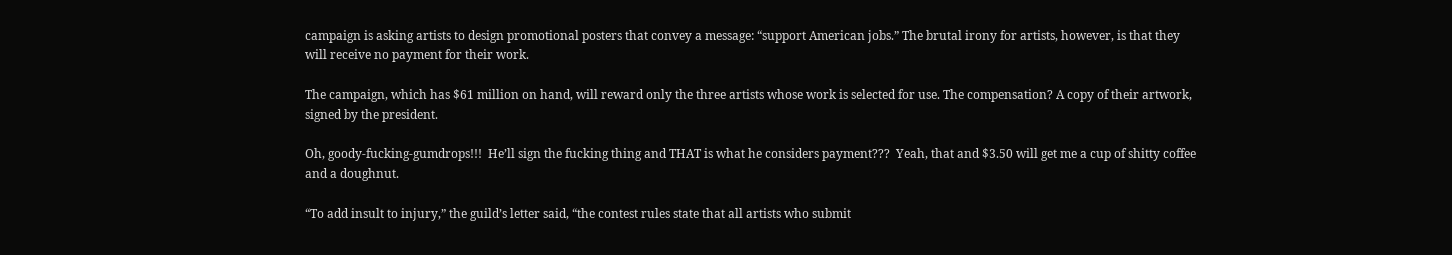campaign is asking artists to design promotional posters that convey a message: “support American jobs.” The brutal irony for artists, however, is that they will receive no payment for their work.

The campaign, which has $61 million on hand, will reward only the three artists whose work is selected for use. The compensation? A copy of their artwork, signed by the president.

Oh, goody-fucking-gumdrops!!!  He’ll sign the fucking thing and THAT is what he considers payment???  Yeah, that and $3.50 will get me a cup of shitty coffee and a doughnut.

“To add insult to injury,” the guild’s letter said, “the contest rules state that all artists who submit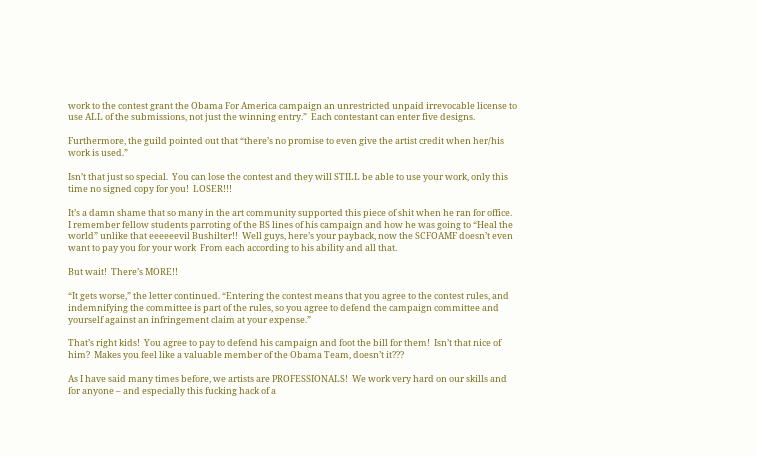work to the contest grant the Obama For America campaign an unrestricted unpaid irrevocable license to use ALL of the submissions, not just the winning entry.”  Each contestant can enter five designs.

Furthermore, the guild pointed out that “there’s no promise to even give the artist credit when her/his work is used.”

Isn’t that just so special.  You can lose the contest and they will STILL be able to use your work, only this time no signed copy for you!  LOSER!!!

It’s a damn shame that so many in the art community supported this piece of shit when he ran for office.  I remember fellow students parroting of the BS lines of his campaign and how he was going to “Heal the world” unlike that eeeeeevil Bushilter!!  Well guys, here’s your payback, now the SCFOAMF doesn’t even want to pay you for your work  From each according to his ability and all that.

But wait!  There’s MORE!!

“It gets worse,” the letter continued. “Entering the contest means that you agree to the contest rules, and indemnifying the committee is part of the rules, so you agree to defend the campaign committee and yourself against an infringement claim at your expense.”

That’s right kids!  You agree to pay to defend his campaign and foot the bill for them!  Isn’t that nice of him?  Makes you feel like a valuable member of the Obama Team, doesn’t it???

As I have said many times before, we artists are PROFESSIONALS!  We work very hard on our skills and for anyone – and especially this fucking hack of a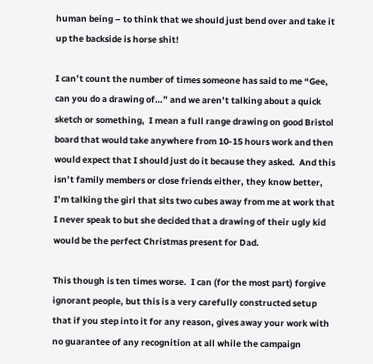human being – to think that we should just bend over and take it up the backside is horse shit!

I can’t count the number of times someone has said to me “Gee, can you do a drawing of…” and we aren’t talking about a quick sketch or something,  I mean a full range drawing on good Bristol board that would take anywhere from 10-15 hours work and then would expect that I should just do it because they asked.  And this isn’t family members or close friends either, they know better, I’m talking the girl that sits two cubes away from me at work that I never speak to but she decided that a drawing of their ugly kid would be the perfect Christmas present for Dad.

This though is ten times worse.  I can (for the most part) forgive ignorant people, but this is a very carefully constructed setup that if you step into it for any reason, gives away your work with no guarantee of any recognition at all while the campaign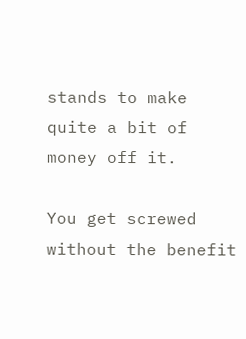stands to make quite a bit of money off it.

You get screwed without the benefit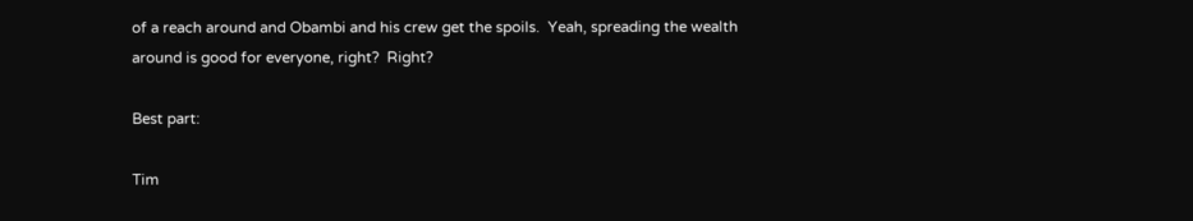of a reach around and Obambi and his crew get the spoils.  Yeah, spreading the wealth around is good for everyone, right?  Right?

Best part:

Tim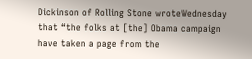Dickinson of Rolling Stone wroteWednesday that “the folks at [the] Obama campaign have taken a page from the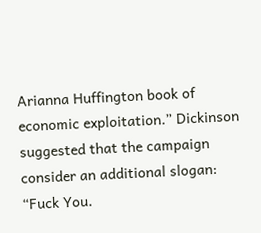Arianna Huffington book of economic exploitation.” Dickinson suggested that the campaign consider an additional slogan: “Fuck You.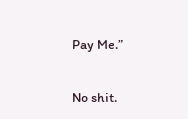Pay Me.”

No shit.